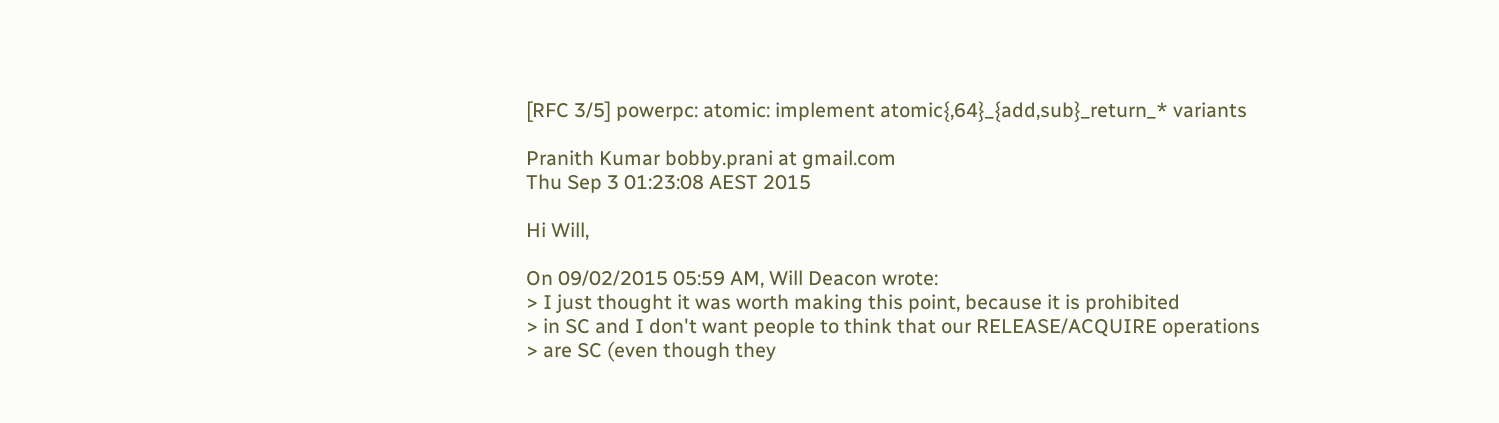[RFC 3/5] powerpc: atomic: implement atomic{,64}_{add,sub}_return_* variants

Pranith Kumar bobby.prani at gmail.com
Thu Sep 3 01:23:08 AEST 2015

Hi Will,

On 09/02/2015 05:59 AM, Will Deacon wrote:
> I just thought it was worth making this point, because it is prohibited
> in SC and I don't want people to think that our RELEASE/ACQUIRE operations
> are SC (even though they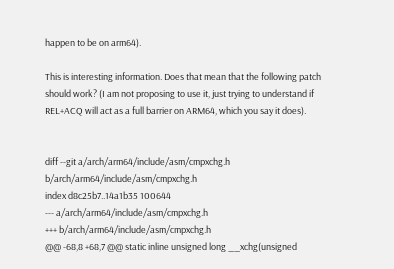happen to be on arm64).

This is interesting information. Does that mean that the following patch
should work? (I am not proposing to use it, just trying to understand if
REL+ACQ will act as a full barrier on ARM64, which you say it does).


diff --git a/arch/arm64/include/asm/cmpxchg.h b/arch/arm64/include/asm/cmpxchg.h
index d8c25b7..14a1b35 100644
--- a/arch/arm64/include/asm/cmpxchg.h
+++ b/arch/arm64/include/asm/cmpxchg.h
@@ -68,8 +68,7 @@ static inline unsigned long __xchg(unsigned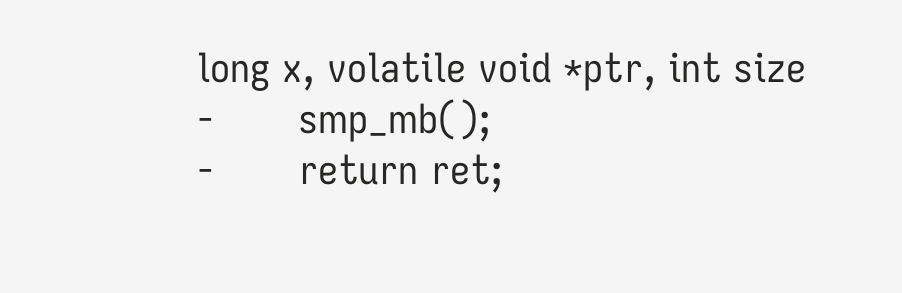long x, volatile void *ptr, int size
-       smp_mb();
-       return ret;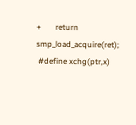+       return smp_load_acquire(ret);
 #define xchg(ptr,x)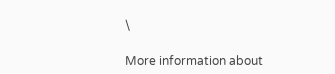\

More information about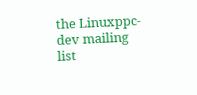the Linuxppc-dev mailing list